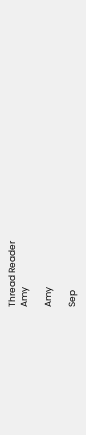Thread Reader
Amy

Amy

Sep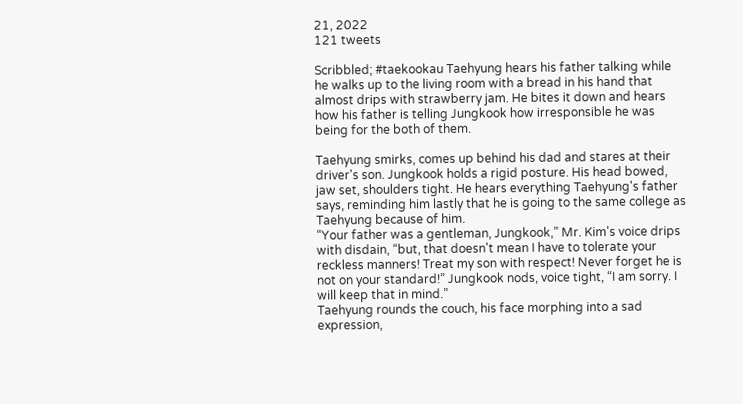21, 2022
121 tweets

Scribbled; #taekookau Taehyung hears his father talking while he walks up to the living room with a bread in his hand that almost drips with strawberry jam. He bites it down and hears how his father is telling Jungkook how irresponsible he was being for the both of them.

Taehyung smirks, comes up behind his dad and stares at their driver's son. Jungkook holds a rigid posture. His head bowed, jaw set, shoulders tight. He hears everything Taehyung's father says, reminding him lastly that he is going to the same college as Taehyung because of him.
“Your father was a gentleman, Jungkook,” Mr. Kim's voice drips with disdain, “but, that doesn't mean I have to tolerate your reckless manners! Treat my son with respect! Never forget he is not on your standard!” Jungkook nods, voice tight, “I am sorry. I will keep that in mind.”
Taehyung rounds the couch, his face morphing into a sad expression,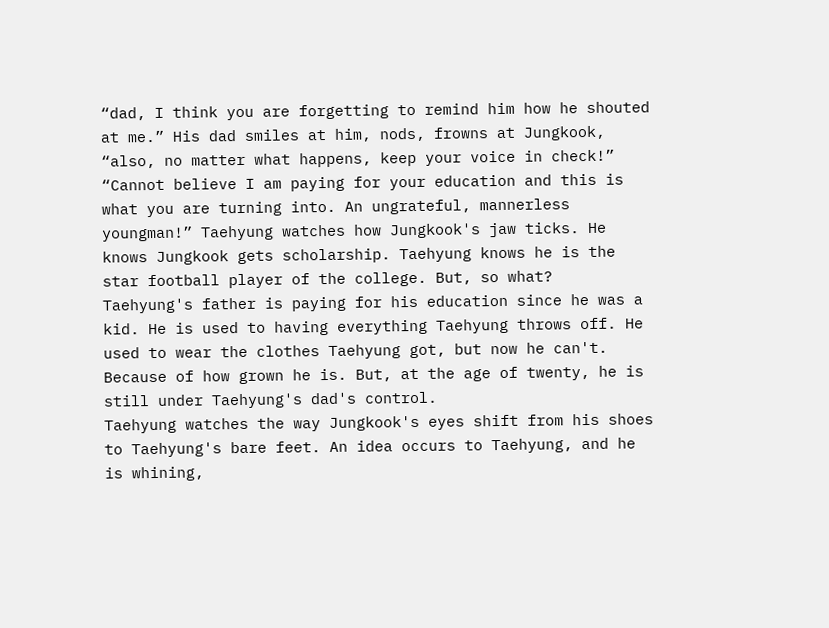“dad, I think you are forgetting to remind him how he shouted at me.” His dad smiles at him, nods, frowns at Jungkook, “also, no matter what happens, keep your voice in check!”
“Cannot believe I am paying for your education and this is what you are turning into. An ungrateful, mannerless youngman!” Taehyung watches how Jungkook's jaw ticks. He knows Jungkook gets scholarship. Taehyung knows he is the star football player of the college. But, so what?
Taehyung's father is paying for his education since he was a kid. He is used to having everything Taehyung throws off. He used to wear the clothes Taehyung got, but now he can't. Because of how grown he is. But, at the age of twenty, he is still under Taehyung's dad's control.
Taehyung watches the way Jungkook's eyes shift from his shoes to Taehyung's bare feet. An idea occurs to Taehyung, and he is whining,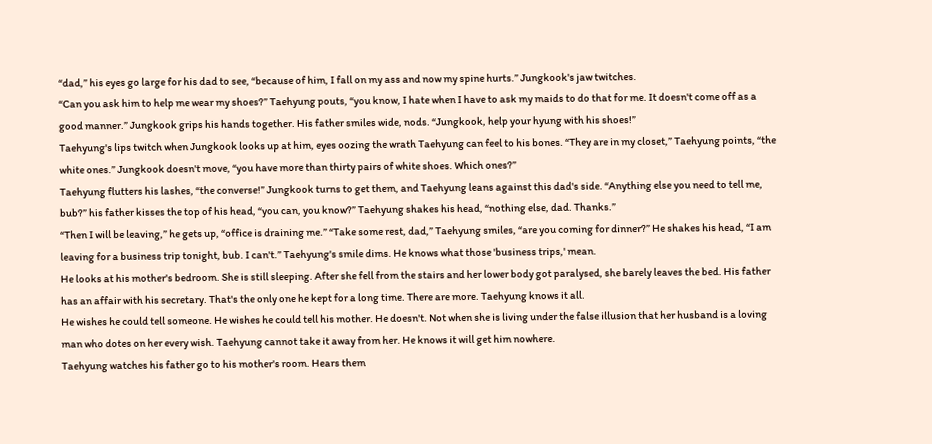“dad,” his eyes go large for his dad to see, “because of him, I fall on my ass and now my spine hurts.” Jungkook's jaw twitches.
“Can you ask him to help me wear my shoes?” Taehyung pouts, “you know, I hate when I have to ask my maids to do that for me. It doesn't come off as a good manner.” Jungkook grips his hands together. His father smiles wide, nods. “Jungkook, help your hyung with his shoes!”
Taehyung's lips twitch when Jungkook looks up at him, eyes oozing the wrath Taehyung can feel to his bones. “They are in my closet,” Taehyung points, “the white ones.” Jungkook doesn't move, “you have more than thirty pairs of white shoes. Which ones?”
Taehyung flutters his lashes, “the converse!” Jungkook turns to get them, and Taehyung leans against this dad's side. “Anything else you need to tell me, bub?” his father kisses the top of his head, “you can, you know?” Taehyung shakes his head, “nothing else, dad. Thanks.”
“Then I will be leaving,” he gets up, “office is draining me.” “Take some rest, dad,” Taehyung smiles, “are you coming for dinner?” He shakes his head, “I am leaving for a business trip tonight, bub. I can't.” Taehyung's smile dims. He knows what those 'business trips,' mean.
He looks at his mother's bedroom. She is still sleeping. After she fell from the stairs and her lower body got paralysed, she barely leaves the bed. His father has an affair with his secretary. That's the only one he kept for a long time. There are more. Taehyung knows it all.
He wishes he could tell someone. He wishes he could tell his mother. He doesn't. Not when she is living under the false illusion that her husband is a loving man who dotes on her every wish. Taehyung cannot take it away from her. He knows it will get him nowhere.
Taehyung watches his father go to his mother's room. Hears them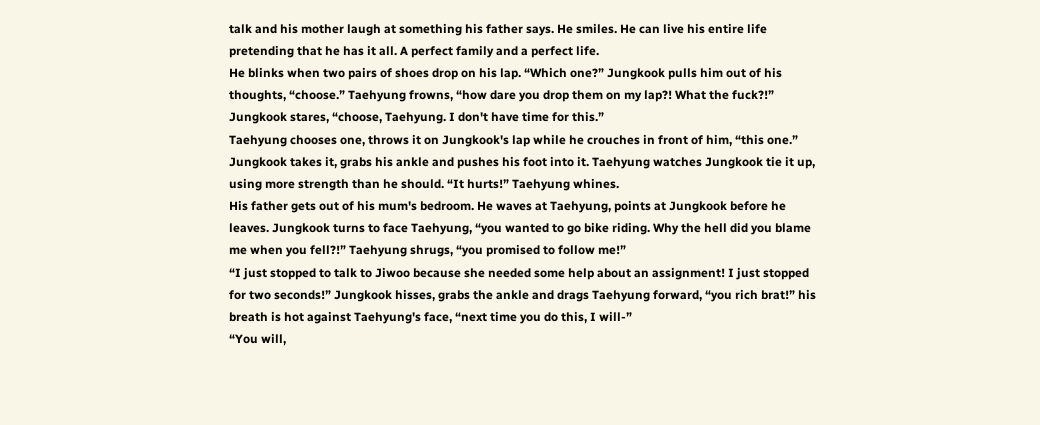talk and his mother laugh at something his father says. He smiles. He can live his entire life pretending that he has it all. A perfect family and a perfect life.
He blinks when two pairs of shoes drop on his lap. “Which one?” Jungkook pulls him out of his thoughts, “choose.” Taehyung frowns, “how dare you drop them on my lap?! What the fuck?!” Jungkook stares, “choose, Taehyung. I don't have time for this.”
Taehyung chooses one, throws it on Jungkook's lap while he crouches in front of him, “this one.” Jungkook takes it, grabs his ankle and pushes his foot into it. Taehyung watches Jungkook tie it up, using more strength than he should. “It hurts!” Taehyung whines.
His father gets out of his mum's bedroom. He waves at Taehyung, points at Jungkook before he leaves. Jungkook turns to face Taehyung, “you wanted to go bike riding. Why the hell did you blame me when you fell?!” Taehyung shrugs, “you promised to follow me!”
“I just stopped to talk to Jiwoo because she needed some help about an assignment! I just stopped for two seconds!” Jungkook hisses, grabs the ankle and drags Taehyung forward, “you rich brat!” his breath is hot against Taehyung's face, “next time you do this, I will-”
“You will,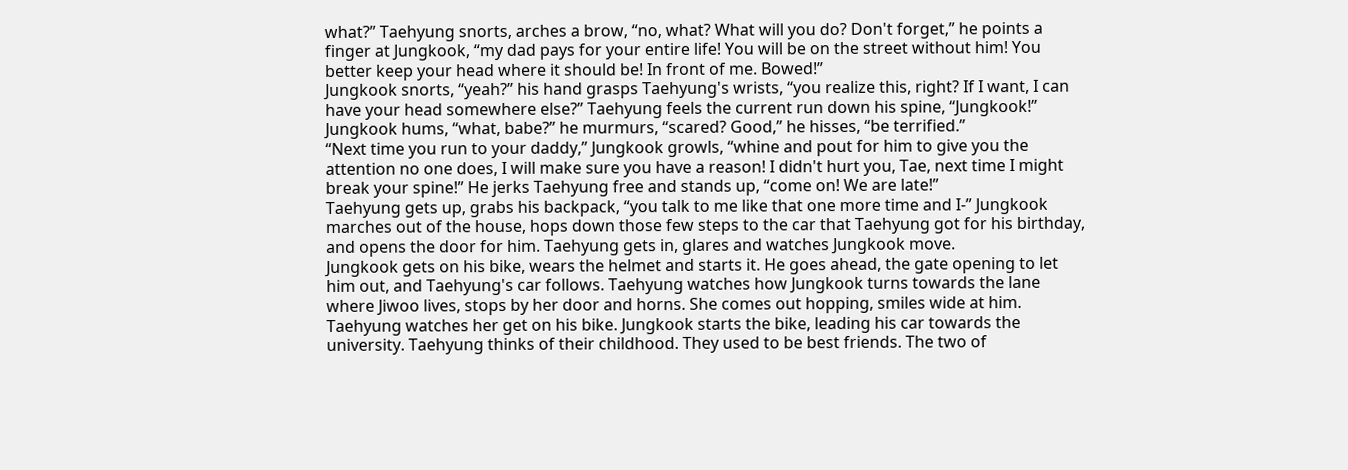what?” Taehyung snorts, arches a brow, “no, what? What will you do? Don't forget,” he points a finger at Jungkook, “my dad pays for your entire life! You will be on the street without him! You better keep your head where it should be! In front of me. Bowed!”
Jungkook snorts, “yeah?” his hand grasps Taehyung's wrists, “you realize this, right? If I want, I can have your head somewhere else?” Taehyung feels the current run down his spine, “Jungkook!” Jungkook hums, “what, babe?” he murmurs, “scared? Good,” he hisses, “be terrified.”
“Next time you run to your daddy,” Jungkook growls, “whine and pout for him to give you the attention no one does, I will make sure you have a reason! I didn't hurt you, Tae, next time I might break your spine!” He jerks Taehyung free and stands up, “come on! We are late!”
Taehyung gets up, grabs his backpack, “you talk to me like that one more time and I-” Jungkook marches out of the house, hops down those few steps to the car that Taehyung got for his birthday, and opens the door for him. Taehyung gets in, glares and watches Jungkook move.
Jungkook gets on his bike, wears the helmet and starts it. He goes ahead, the gate opening to let him out, and Taehyung's car follows. Taehyung watches how Jungkook turns towards the lane where Jiwoo lives, stops by her door and horns. She comes out hopping, smiles wide at him.
Taehyung watches her get on his bike. Jungkook starts the bike, leading his car towards the university. Taehyung thinks of their childhood. They used to be best friends. The two of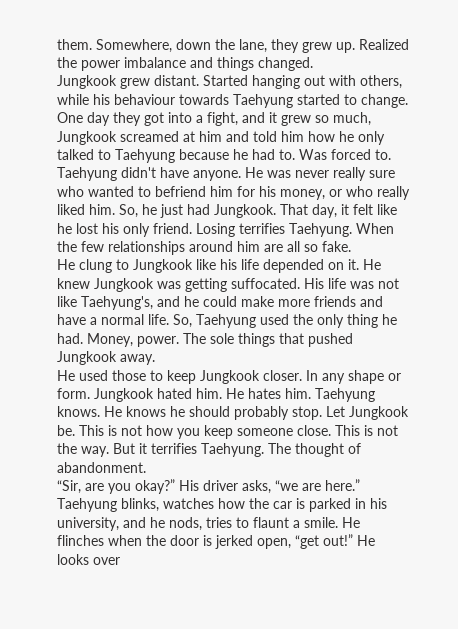them. Somewhere, down the lane, they grew up. Realized the power imbalance and things changed.
Jungkook grew distant. Started hanging out with others, while his behaviour towards Taehyung started to change. One day they got into a fight, and it grew so much, Jungkook screamed at him and told him how he only talked to Taehyung because he had to. Was forced to.
Taehyung didn't have anyone. He was never really sure who wanted to befriend him for his money, or who really liked him. So, he just had Jungkook. That day, it felt like he lost his only friend. Losing terrifies Taehyung. When the few relationships around him are all so fake.
He clung to Jungkook like his life depended on it. He knew Jungkook was getting suffocated. His life was not like Taehyung's, and he could make more friends and have a normal life. So, Taehyung used the only thing he had. Money, power. The sole things that pushed Jungkook away.
He used those to keep Jungkook closer. In any shape or form. Jungkook hated him. He hates him. Taehyung knows. He knows he should probably stop. Let Jungkook be. This is not how you keep someone close. This is not the way. But it terrifies Taehyung. The thought of abandonment.
“Sir, are you okay?” His driver asks, “we are here.” Taehyung blinks, watches how the car is parked in his university, and he nods, tries to flaunt a smile. He flinches when the door is jerked open, “get out!” He looks over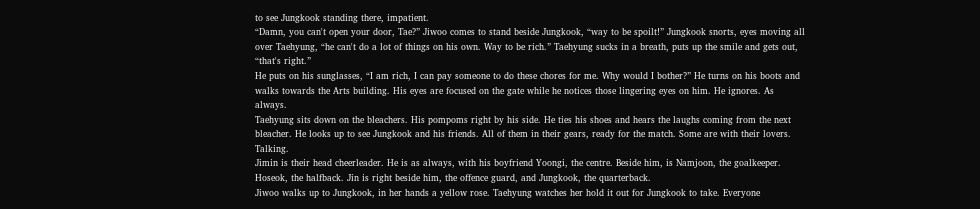to see Jungkook standing there, impatient.
“Damn, you can't open your door, Tae?” Jiwoo comes to stand beside Jungkook, “way to be spoilt!” Jungkook snorts, eyes moving all over Taehyung, “he can't do a lot of things on his own. Way to be rich.” Taehyung sucks in a breath, puts up the smile and gets out, “that's right.”
He puts on his sunglasses, “I am rich, I can pay someone to do these chores for me. Why would I bother?” He turns on his boots and walks towards the Arts building. His eyes are focused on the gate while he notices those lingering eyes on him. He ignores. As always.
Taehyung sits down on the bleachers. His pompoms right by his side. He ties his shoes and hears the laughs coming from the next bleacher. He looks up to see Jungkook and his friends. All of them in their gears, ready for the match. Some are with their lovers. Talking.
Jimin is their head cheerleader. He is as always, with his boyfriend Yoongi, the centre. Beside him, is Namjoon, the goalkeeper. Hoseok, the halfback. Jin is right beside him, the offence guard, and Jungkook, the quarterback.
Jiwoo walks up to Jungkook, in her hands a yellow rose. Taehyung watches her hold it out for Jungkook to take. Everyone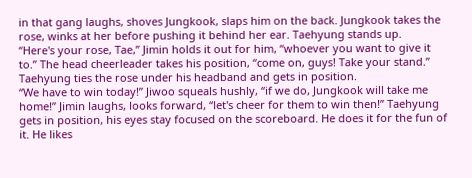in that gang laughs, shoves Jungkook, slaps him on the back. Jungkook takes the rose, winks at her before pushing it behind her ear. Taehyung stands up.
“Here's your rose, Tae,” Jimin holds it out for him, “whoever you want to give it to.” The head cheerleader takes his position, “come on, guys! Take your stand.” Taehyung ties the rose under his headband and gets in position.
“We have to win today!” Jiwoo squeals hushly, “if we do, Jungkook will take me home!” Jimin laughs, looks forward, “let's cheer for them to win then!” Taehyung gets in position, his eyes stay focused on the scoreboard. He does it for the fun of it. He likes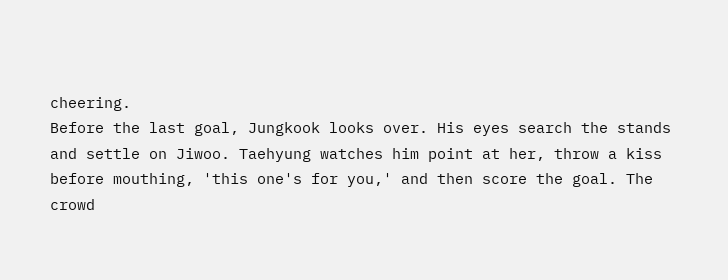cheering.
Before the last goal, Jungkook looks over. His eyes search the stands and settle on Jiwoo. Taehyung watches him point at her, throw a kiss before mouthing, 'this one's for you,' and then score the goal. The crowd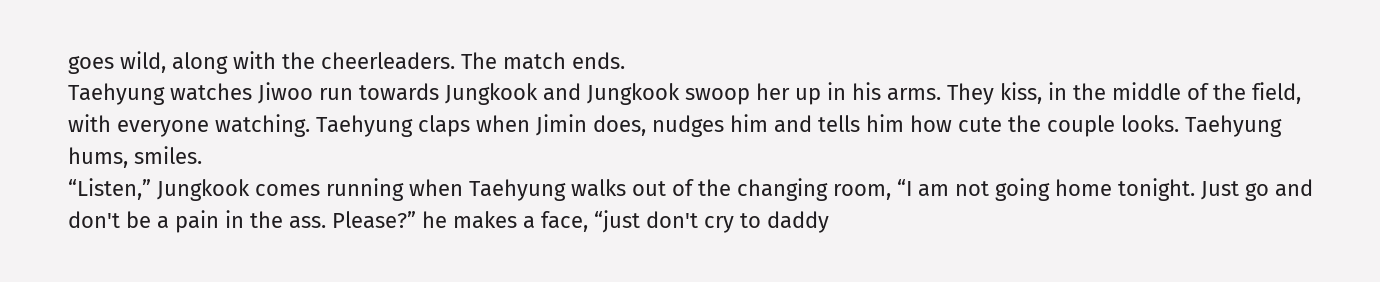goes wild, along with the cheerleaders. The match ends.
Taehyung watches Jiwoo run towards Jungkook and Jungkook swoop her up in his arms. They kiss, in the middle of the field, with everyone watching. Taehyung claps when Jimin does, nudges him and tells him how cute the couple looks. Taehyung hums, smiles.
“Listen,” Jungkook comes running when Taehyung walks out of the changing room, “I am not going home tonight. Just go and don't be a pain in the ass. Please?” he makes a face, “just don't cry to daddy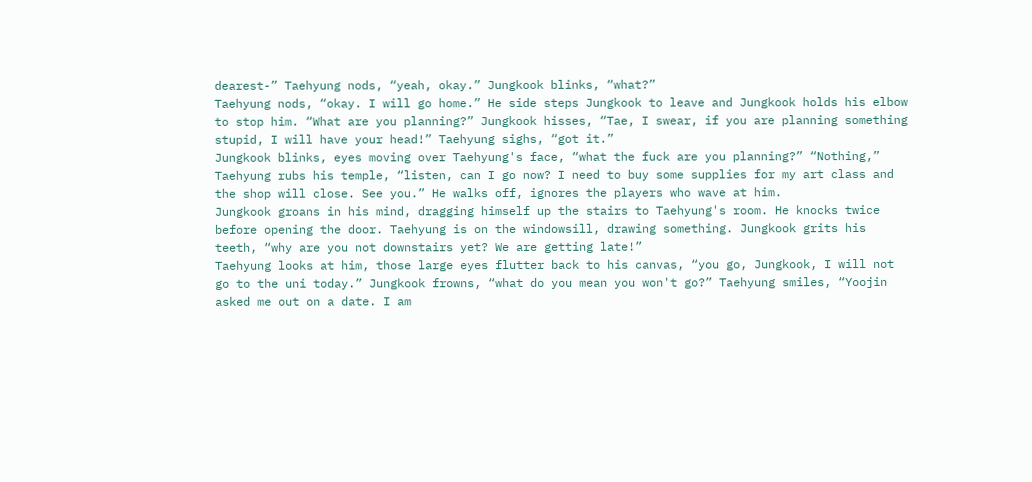dearest-” Taehyung nods, “yeah, okay.” Jungkook blinks, “what?”
Taehyung nods, “okay. I will go home.” He side steps Jungkook to leave and Jungkook holds his elbow to stop him. “What are you planning?” Jungkook hisses, “Tae, I swear, if you are planning something stupid, I will have your head!” Taehyung sighs, “got it.”
Jungkook blinks, eyes moving over Taehyung's face, “what the fuck are you planning?” “Nothing,” Taehyung rubs his temple, “listen, can I go now? I need to buy some supplies for my art class and the shop will close. See you.” He walks off, ignores the players who wave at him.
Jungkook groans in his mind, dragging himself up the stairs to Taehyung's room. He knocks twice before opening the door. Taehyung is on the windowsill, drawing something. Jungkook grits his teeth, “why are you not downstairs yet? We are getting late!”
Taehyung looks at him, those large eyes flutter back to his canvas, “you go, Jungkook, I will not go to the uni today.” Jungkook frowns, “what do you mean you won't go?” Taehyung smiles, “Yoojin asked me out on a date. I am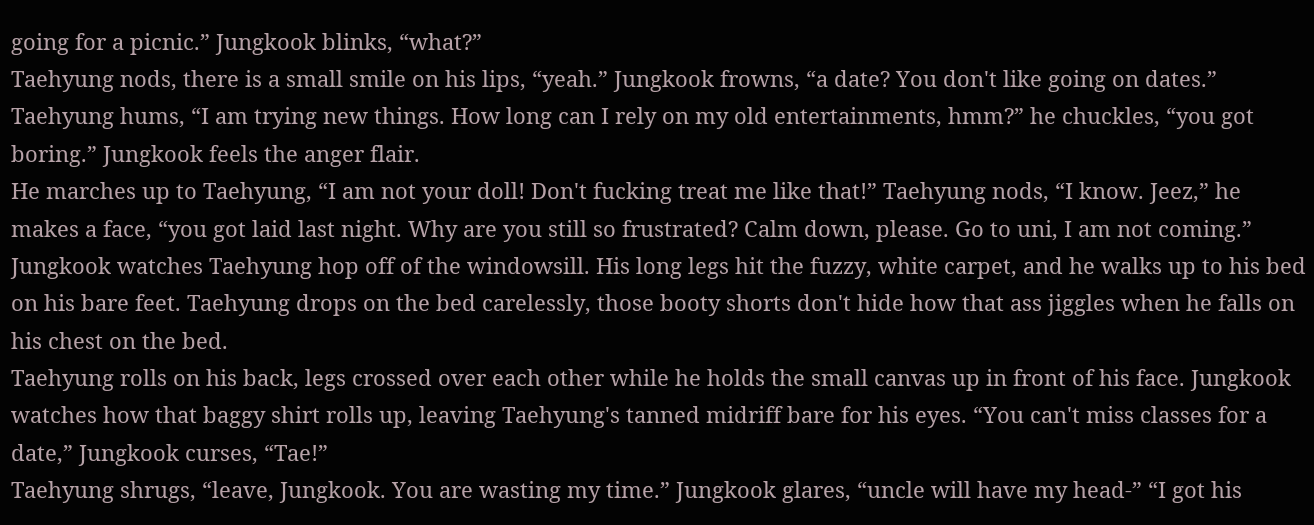going for a picnic.” Jungkook blinks, “what?”
Taehyung nods, there is a small smile on his lips, “yeah.” Jungkook frowns, “a date? You don't like going on dates.” Taehyung hums, “I am trying new things. How long can I rely on my old entertainments, hmm?” he chuckles, “you got boring.” Jungkook feels the anger flair.
He marches up to Taehyung, “I am not your doll! Don't fucking treat me like that!” Taehyung nods, “I know. Jeez,” he makes a face, “you got laid last night. Why are you still so frustrated? Calm down, please. Go to uni, I am not coming.”
Jungkook watches Taehyung hop off of the windowsill. His long legs hit the fuzzy, white carpet, and he walks up to his bed on his bare feet. Taehyung drops on the bed carelessly, those booty shorts don't hide how that ass jiggles when he falls on his chest on the bed.
Taehyung rolls on his back, legs crossed over each other while he holds the small canvas up in front of his face. Jungkook watches how that baggy shirt rolls up, leaving Taehyung's tanned midriff bare for his eyes. “You can't miss classes for a date,” Jungkook curses, “Tae!”
Taehyung shrugs, “leave, Jungkook. You are wasting my time.” Jungkook glares, “uncle will have my head-” “I got his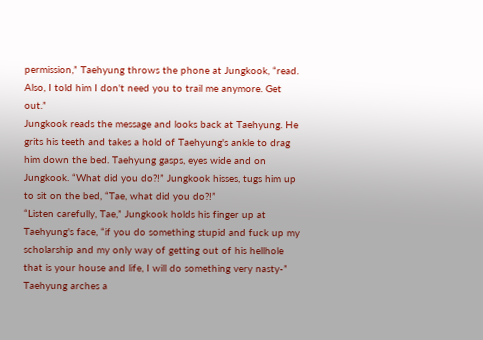permission,” Taehyung throws the phone at Jungkook, “read. Also, I told him I don't need you to trail me anymore. Get out.”
Jungkook reads the message and looks back at Taehyung. He grits his teeth and takes a hold of Taehyung's ankle to drag him down the bed. Taehyung gasps, eyes wide and on Jungkook. “What did you do?!” Jungkook hisses, tugs him up to sit on the bed, “Tae, what did you do?!”
“Listen carefully, Tae,” Jungkook holds his finger up at Taehyung's face, “if you do something stupid and fuck up my scholarship and my only way of getting out of his hellhole that is your house and life, I will do something very nasty-” Taehyung arches a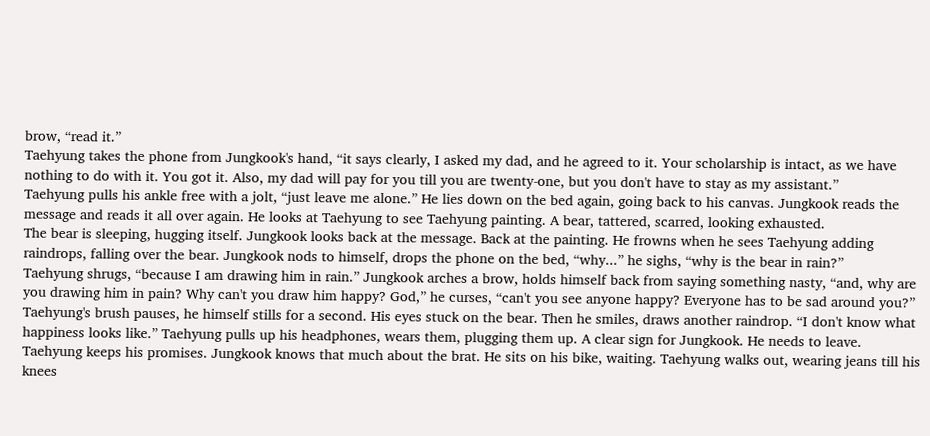brow, “read it.”
Taehyung takes the phone from Jungkook's hand, “it says clearly, I asked my dad, and he agreed to it. Your scholarship is intact, as we have nothing to do with it. You got it. Also, my dad will pay for you till you are twenty-one, but you don't have to stay as my assistant.”
Taehyung pulls his ankle free with a jolt, “just leave me alone.” He lies down on the bed again, going back to his canvas. Jungkook reads the message and reads it all over again. He looks at Taehyung to see Taehyung painting. A bear, tattered, scarred, looking exhausted.
The bear is sleeping, hugging itself. Jungkook looks back at the message. Back at the painting. He frowns when he sees Taehyung adding raindrops, falling over the bear. Jungkook nods to himself, drops the phone on the bed, “why...” he sighs, “why is the bear in rain?”
Taehyung shrugs, “because I am drawing him in rain.” Jungkook arches a brow, holds himself back from saying something nasty, “and, why are you drawing him in pain? Why can't you draw him happy? God,” he curses, “can't you see anyone happy? Everyone has to be sad around you?”
Taehyung's brush pauses, he himself stills for a second. His eyes stuck on the bear. Then he smiles, draws another raindrop. “I don't know what happiness looks like.” Taehyung pulls up his headphones, wears them, plugging them up. A clear sign for Jungkook. He needs to leave.
Taehyung keeps his promises. Jungkook knows that much about the brat. He sits on his bike, waiting. Taehyung walks out, wearing jeans till his knees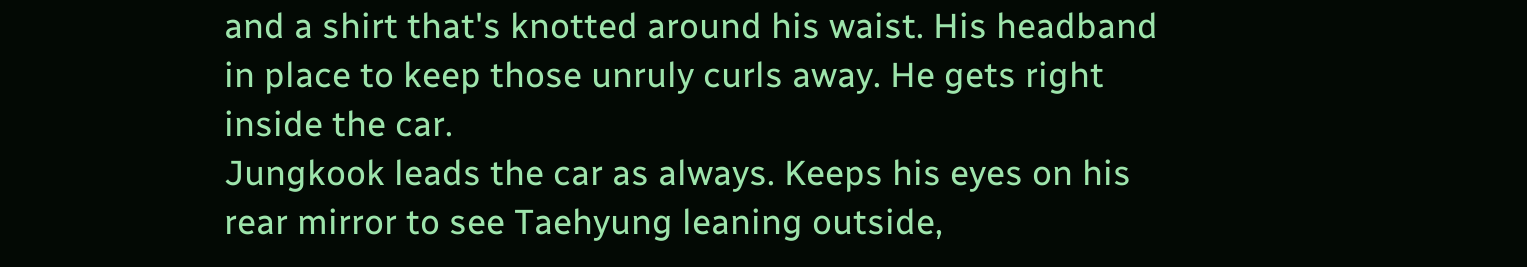and a shirt that's knotted around his waist. His headband in place to keep those unruly curls away. He gets right inside the car.
Jungkook leads the car as always. Keeps his eyes on his rear mirror to see Taehyung leaning outside,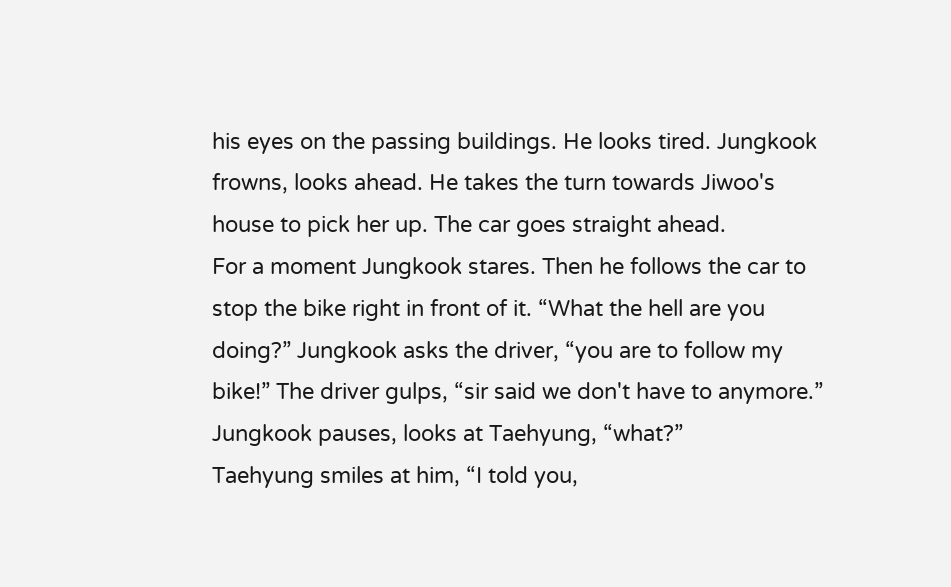his eyes on the passing buildings. He looks tired. Jungkook frowns, looks ahead. He takes the turn towards Jiwoo's house to pick her up. The car goes straight ahead.
For a moment Jungkook stares. Then he follows the car to stop the bike right in front of it. “What the hell are you doing?” Jungkook asks the driver, “you are to follow my bike!” The driver gulps, “sir said we don't have to anymore.” Jungkook pauses, looks at Taehyung, “what?”
Taehyung smiles at him, “I told you,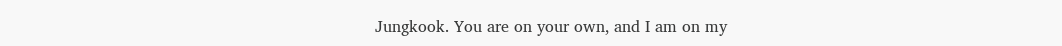Jungkook. You are on your own, and I am on my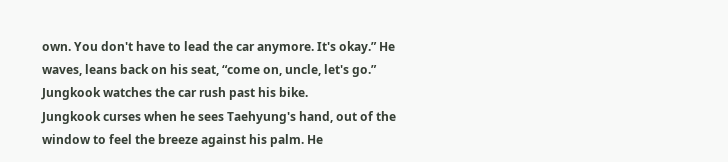own. You don't have to lead the car anymore. It's okay.” He waves, leans back on his seat, “come on, uncle, let's go.” Jungkook watches the car rush past his bike.
Jungkook curses when he sees Taehyung's hand, out of the window to feel the breeze against his palm. He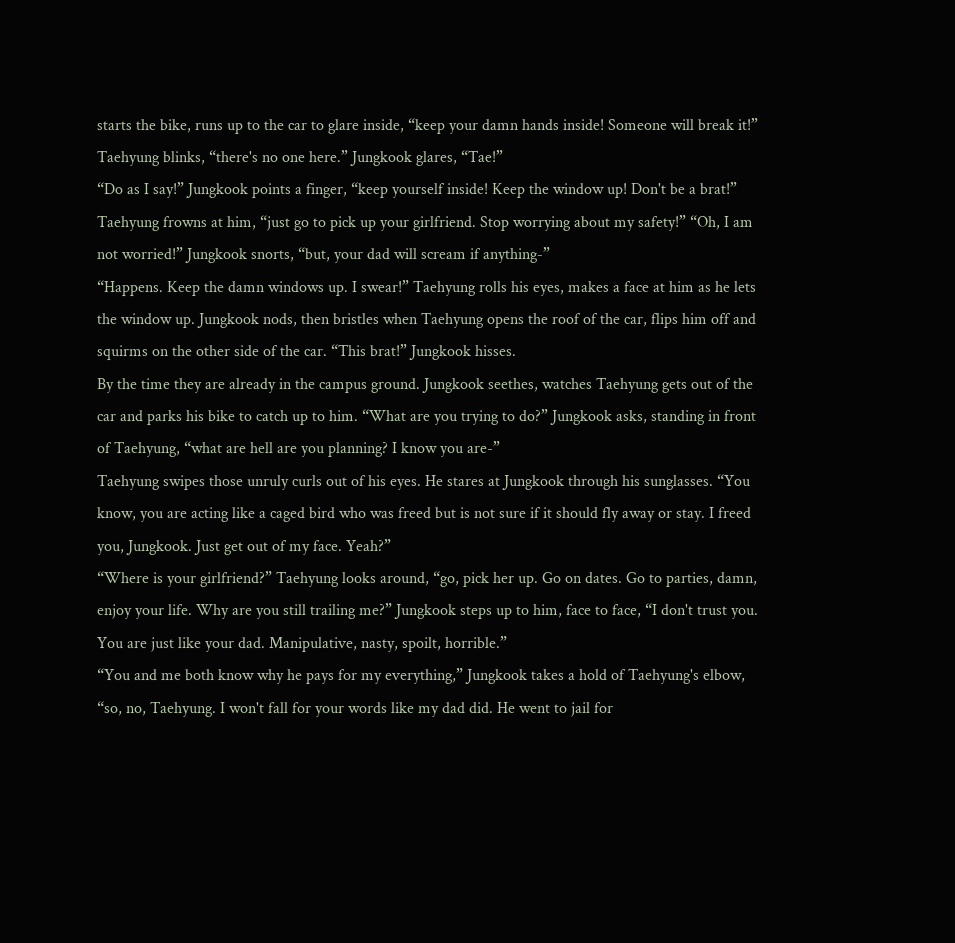starts the bike, runs up to the car to glare inside, “keep your damn hands inside! Someone will break it!” Taehyung blinks, “there's no one here.” Jungkook glares, “Tae!”
“Do as I say!” Jungkook points a finger, “keep yourself inside! Keep the window up! Don't be a brat!” Taehyung frowns at him, “just go to pick up your girlfriend. Stop worrying about my safety!” “Oh, I am not worried!” Jungkook snorts, “but, your dad will scream if anything-”
“Happens. Keep the damn windows up. I swear!” Taehyung rolls his eyes, makes a face at him as he lets the window up. Jungkook nods, then bristles when Taehyung opens the roof of the car, flips him off and squirms on the other side of the car. “This brat!” Jungkook hisses.
By the time they are already in the campus ground. Jungkook seethes, watches Taehyung gets out of the car and parks his bike to catch up to him. “What are you trying to do?” Jungkook asks, standing in front of Taehyung, “what are hell are you planning? I know you are-”
Taehyung swipes those unruly curls out of his eyes. He stares at Jungkook through his sunglasses. “You know, you are acting like a caged bird who was freed but is not sure if it should fly away or stay. I freed you, Jungkook. Just get out of my face. Yeah?”
“Where is your girlfriend?” Taehyung looks around, “go, pick her up. Go on dates. Go to parties, damn, enjoy your life. Why are you still trailing me?” Jungkook steps up to him, face to face, “I don't trust you. You are just like your dad. Manipulative, nasty, spoilt, horrible.”
“You and me both know why he pays for my everything,” Jungkook takes a hold of Taehyung's elbow, “so, no, Taehyung. I won't fall for your words like my dad did. He went to jail for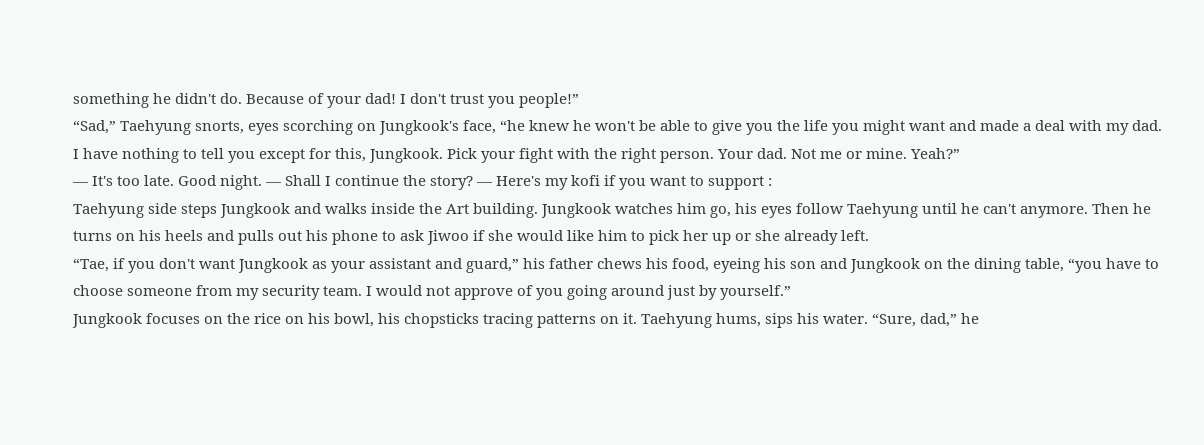something he didn't do. Because of your dad! I don't trust you people!”
“Sad,” Taehyung snorts, eyes scorching on Jungkook's face, “he knew he won't be able to give you the life you might want and made a deal with my dad. I have nothing to tell you except for this, Jungkook. Pick your fight with the right person. Your dad. Not me or mine. Yeah?”
— It's too late. Good night. — Shall I continue the story? — Here's my kofi if you want to support :
Taehyung side steps Jungkook and walks inside the Art building. Jungkook watches him go, his eyes follow Taehyung until he can't anymore. Then he turns on his heels and pulls out his phone to ask Jiwoo if she would like him to pick her up or she already left.
“Tae, if you don't want Jungkook as your assistant and guard,” his father chews his food, eyeing his son and Jungkook on the dining table, “you have to choose someone from my security team. I would not approve of you going around just by yourself.”
Jungkook focuses on the rice on his bowl, his chopsticks tracing patterns on it. Taehyung hums, sips his water. “Sure, dad,” he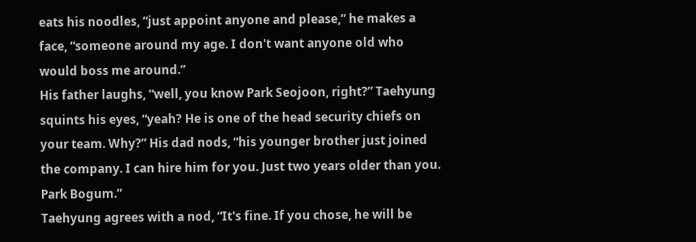eats his noodles, “just appoint anyone and please,” he makes a face, “someone around my age. I don't want anyone old who would boss me around.”
His father laughs, “well, you know Park Seojoon, right?” Taehyung squints his eyes, “yeah? He is one of the head security chiefs on your team. Why?” His dad nods, “his younger brother just joined the company. I can hire him for you. Just two years older than you. Park Bogum.”
Taehyung agrees with a nod, “It's fine. If you chose, he will be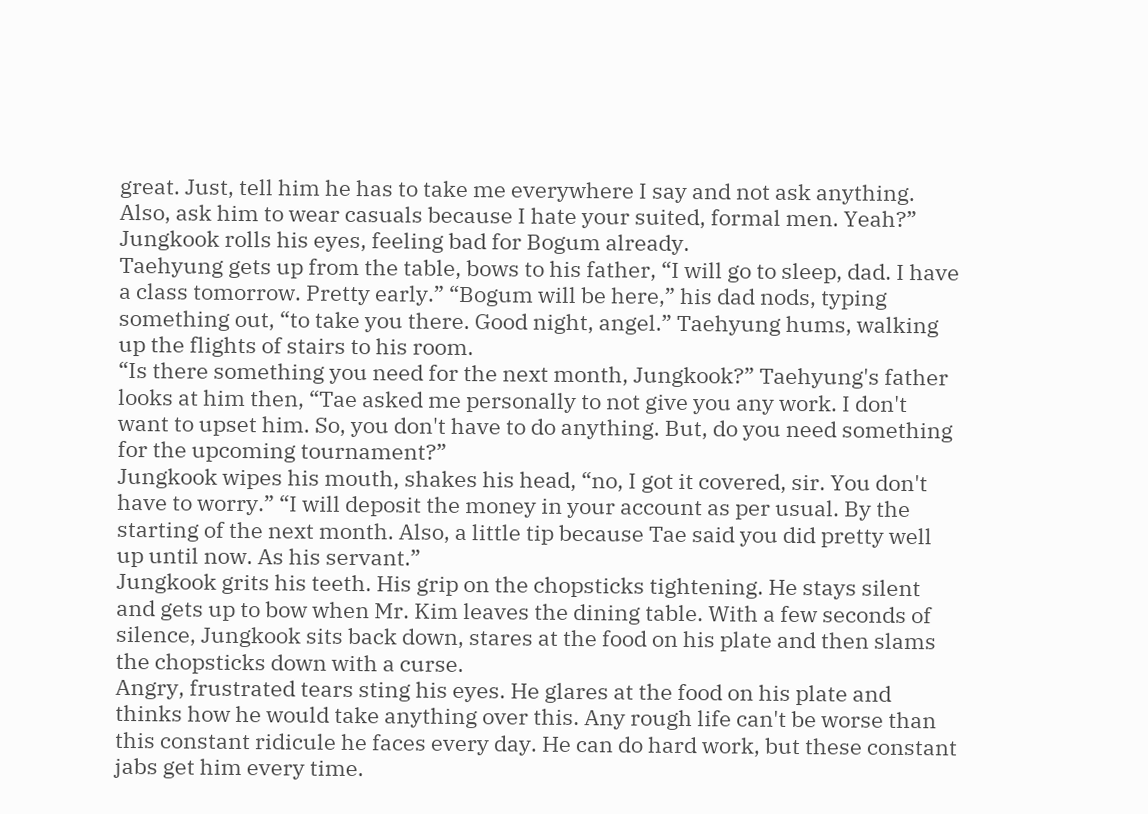great. Just, tell him he has to take me everywhere I say and not ask anything. Also, ask him to wear casuals because I hate your suited, formal men. Yeah?” Jungkook rolls his eyes, feeling bad for Bogum already.
Taehyung gets up from the table, bows to his father, “I will go to sleep, dad. I have a class tomorrow. Pretty early.” “Bogum will be here,” his dad nods, typing something out, “to take you there. Good night, angel.” Taehyung hums, walking up the flights of stairs to his room.
“Is there something you need for the next month, Jungkook?” Taehyung's father looks at him then, “Tae asked me personally to not give you any work. I don't want to upset him. So, you don't have to do anything. But, do you need something for the upcoming tournament?”
Jungkook wipes his mouth, shakes his head, “no, I got it covered, sir. You don't have to worry.” “I will deposit the money in your account as per usual. By the starting of the next month. Also, a little tip because Tae said you did pretty well up until now. As his servant.”
Jungkook grits his teeth. His grip on the chopsticks tightening. He stays silent and gets up to bow when Mr. Kim leaves the dining table. With a few seconds of silence, Jungkook sits back down, stares at the food on his plate and then slams the chopsticks down with a curse.
Angry, frustrated tears sting his eyes. He glares at the food on his plate and thinks how he would take anything over this. Any rough life can't be worse than this constant ridicule he faces every day. He can do hard work, but these constant jabs get him every time.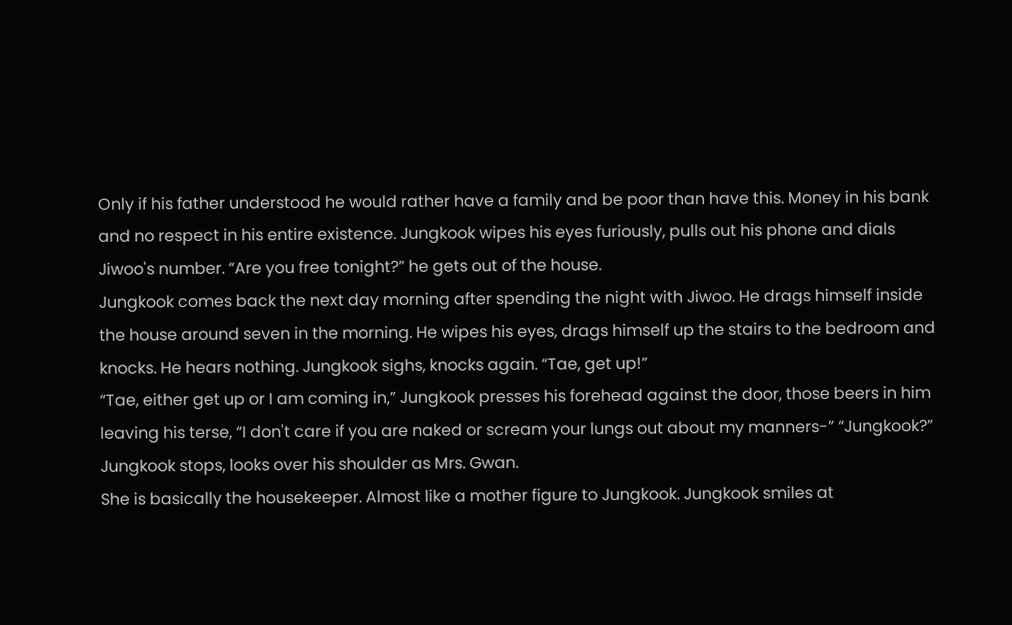Only if his father understood he would rather have a family and be poor than have this. Money in his bank and no respect in his entire existence. Jungkook wipes his eyes furiously, pulls out his phone and dials Jiwoo's number. “Are you free tonight?” he gets out of the house.
Jungkook comes back the next day morning after spending the night with Jiwoo. He drags himself inside the house around seven in the morning. He wipes his eyes, drags himself up the stairs to the bedroom and knocks. He hears nothing. Jungkook sighs, knocks again. “Tae, get up!”
“Tae, either get up or I am coming in,” Jungkook presses his forehead against the door, those beers in him leaving his terse, “I don't care if you are naked or scream your lungs out about my manners-” “Jungkook?” Jungkook stops, looks over his shoulder as Mrs. Gwan.
She is basically the housekeeper. Almost like a mother figure to Jungkook. Jungkook smiles at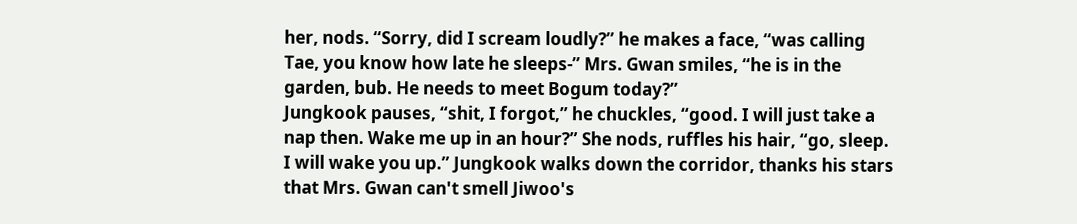her, nods. “Sorry, did I scream loudly?” he makes a face, “was calling Tae, you know how late he sleeps-” Mrs. Gwan smiles, “he is in the garden, bub. He needs to meet Bogum today?”
Jungkook pauses, “shit, I forgot,” he chuckles, “good. I will just take a nap then. Wake me up in an hour?” She nods, ruffles his hair, “go, sleep. I will wake you up.” Jungkook walks down the corridor, thanks his stars that Mrs. Gwan can't smell Jiwoo's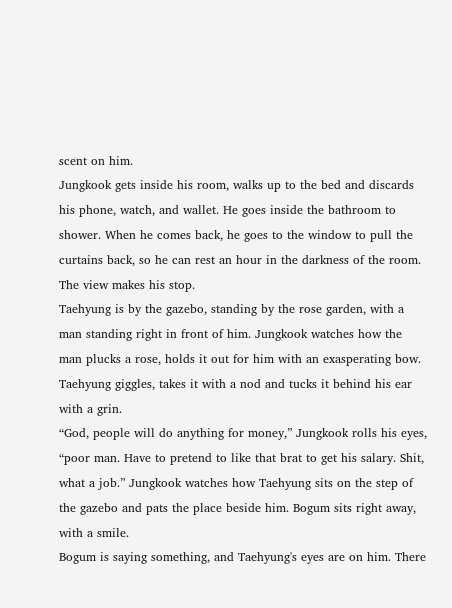scent on him.
Jungkook gets inside his room, walks up to the bed and discards his phone, watch, and wallet. He goes inside the bathroom to shower. When he comes back, he goes to the window to pull the curtains back, so he can rest an hour in the darkness of the room. The view makes his stop.
Taehyung is by the gazebo, standing by the rose garden, with a man standing right in front of him. Jungkook watches how the man plucks a rose, holds it out for him with an exasperating bow. Taehyung giggles, takes it with a nod and tucks it behind his ear with a grin.
“God, people will do anything for money,” Jungkook rolls his eyes, “poor man. Have to pretend to like that brat to get his salary. Shit, what a job.” Jungkook watches how Taehyung sits on the step of the gazebo and pats the place beside him. Bogum sits right away, with a smile.
Bogum is saying something, and Taehyung's eyes are on him. There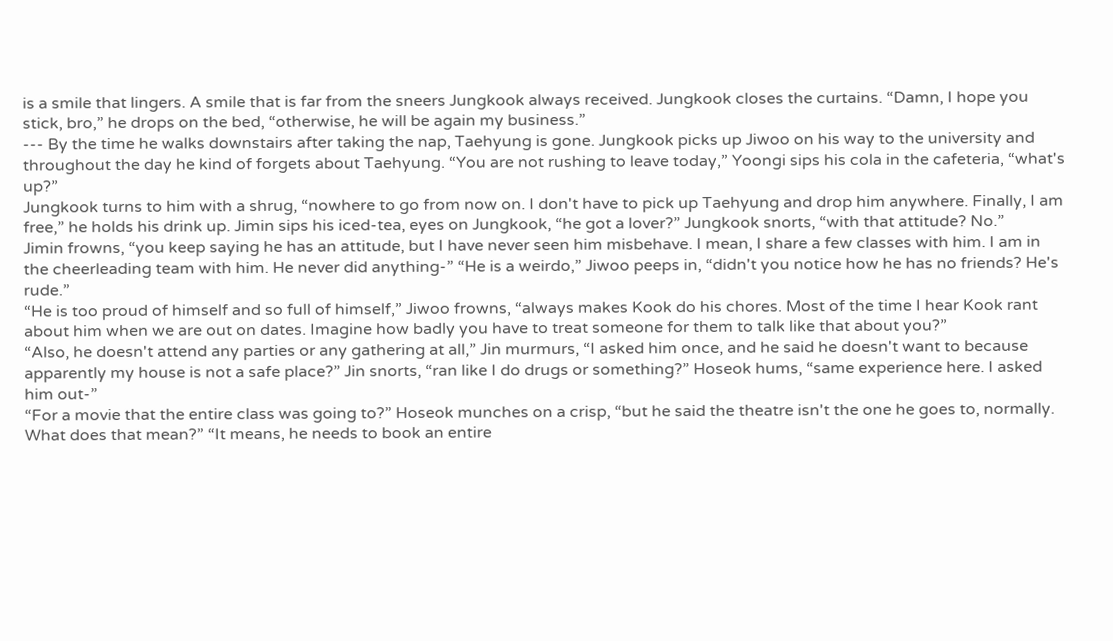is a smile that lingers. A smile that is far from the sneers Jungkook always received. Jungkook closes the curtains. “Damn, I hope you stick, bro,” he drops on the bed, “otherwise, he will be again my business.”
--- By the time he walks downstairs after taking the nap, Taehyung is gone. Jungkook picks up Jiwoo on his way to the university and throughout the day he kind of forgets about Taehyung. “You are not rushing to leave today,” Yoongi sips his cola in the cafeteria, “what's up?”
Jungkook turns to him with a shrug, “nowhere to go from now on. I don't have to pick up Taehyung and drop him anywhere. Finally, I am free,” he holds his drink up. Jimin sips his iced-tea, eyes on Jungkook, “he got a lover?” Jungkook snorts, “with that attitude? No.”
Jimin frowns, “you keep saying he has an attitude, but I have never seen him misbehave. I mean, I share a few classes with him. I am in the cheerleading team with him. He never did anything-” “He is a weirdo,” Jiwoo peeps in, “didn't you notice how he has no friends? He's rude.”
“He is too proud of himself and so full of himself,” Jiwoo frowns, “always makes Kook do his chores. Most of the time I hear Kook rant about him when we are out on dates. Imagine how badly you have to treat someone for them to talk like that about you?”
“Also, he doesn't attend any parties or any gathering at all,” Jin murmurs, “I asked him once, and he said he doesn't want to because apparently my house is not a safe place?” Jin snorts, “ran like I do drugs or something?” Hoseok hums, “same experience here. I asked him out-”
“For a movie that the entire class was going to?” Hoseok munches on a crisp, “but he said the theatre isn't the one he goes to, normally. What does that mean?” “It means, he needs to book an entire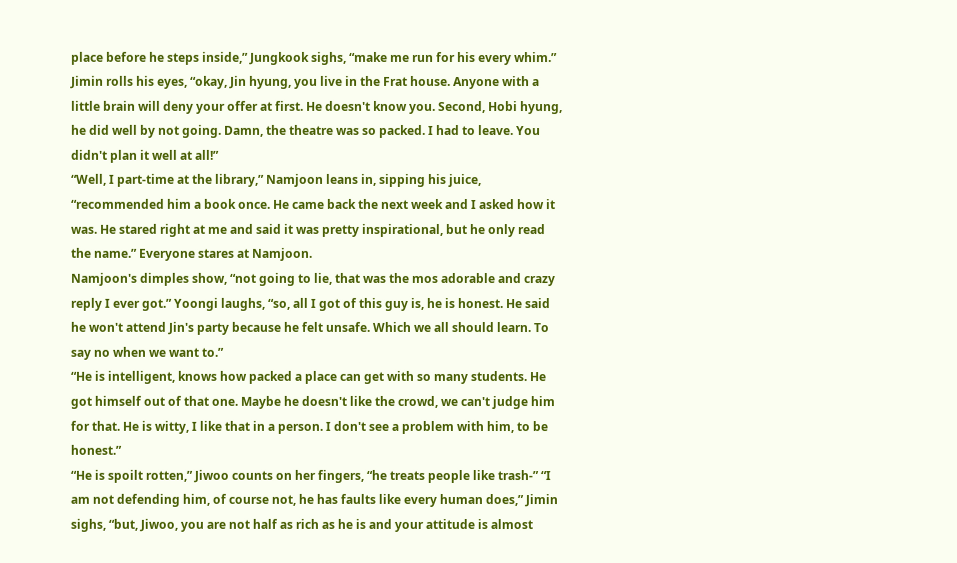place before he steps inside,” Jungkook sighs, “make me run for his every whim.”
Jimin rolls his eyes, “okay, Jin hyung, you live in the Frat house. Anyone with a little brain will deny your offer at first. He doesn't know you. Second, Hobi hyung, he did well by not going. Damn, the theatre was so packed. I had to leave. You didn't plan it well at all!”
“Well, I part-time at the library,” Namjoon leans in, sipping his juice, “recommended him a book once. He came back the next week and I asked how it was. He stared right at me and said it was pretty inspirational, but he only read the name.” Everyone stares at Namjoon.
Namjoon's dimples show, “not going to lie, that was the mos adorable and crazy reply I ever got.” Yoongi laughs, “so, all I got of this guy is, he is honest. He said he won't attend Jin's party because he felt unsafe. Which we all should learn. To say no when we want to.”
“He is intelligent, knows how packed a place can get with so many students. He got himself out of that one. Maybe he doesn't like the crowd, we can't judge him for that. He is witty, I like that in a person. I don't see a problem with him, to be honest.”
“He is spoilt rotten,” Jiwoo counts on her fingers, “he treats people like trash-” “I am not defending him, of course not, he has faults like every human does,” Jimin sighs, “but, Jiwoo, you are not half as rich as he is and your attitude is almost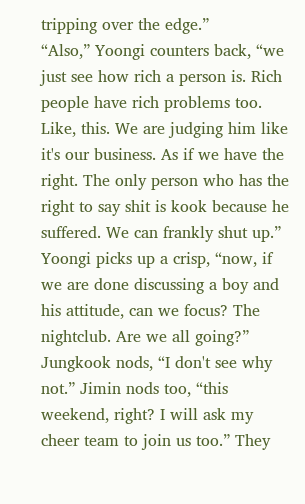tripping over the edge.”
“Also,” Yoongi counters back, “we just see how rich a person is. Rich people have rich problems too. Like, this. We are judging him like it's our business. As if we have the right. The only person who has the right to say shit is kook because he suffered. We can frankly shut up.”
Yoongi picks up a crisp, “now, if we are done discussing a boy and his attitude, can we focus? The nightclub. Are we all going?” Jungkook nods, “I don't see why not.” Jimin nods too, “this weekend, right? I will ask my cheer team to join us too.” They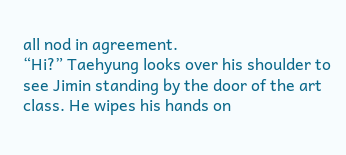all nod in agreement.
“Hi?” Taehyung looks over his shoulder to see Jimin standing by the door of the art class. He wipes his hands on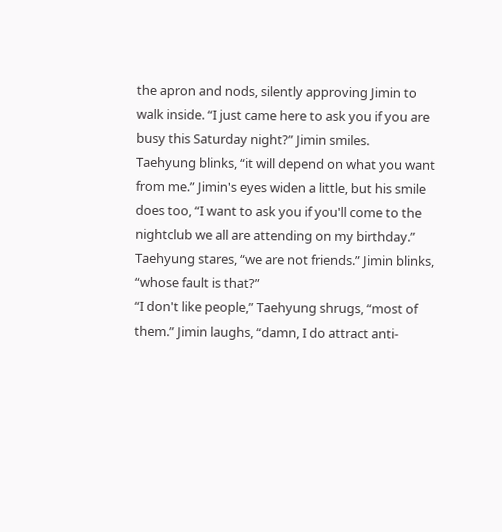the apron and nods, silently approving Jimin to walk inside. “I just came here to ask you if you are busy this Saturday night?” Jimin smiles.
Taehyung blinks, “it will depend on what you want from me.” Jimin's eyes widen a little, but his smile does too, “I want to ask you if you'll come to the nightclub we all are attending on my birthday.” Taehyung stares, “we are not friends.” Jimin blinks, “whose fault is that?”
“I don't like people,” Taehyung shrugs, “most of them.” Jimin laughs, “damn, I do attract anti-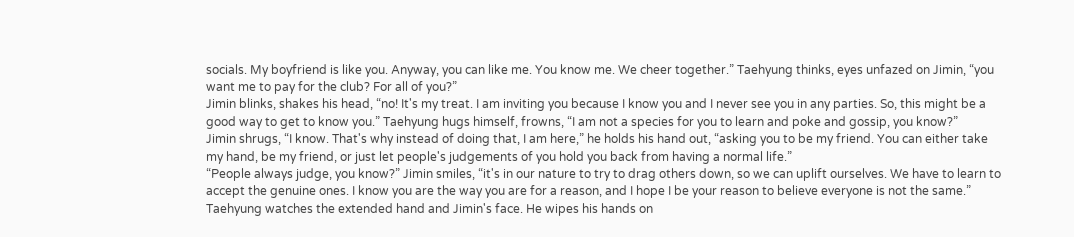socials. My boyfriend is like you. Anyway, you can like me. You know me. We cheer together.” Taehyung thinks, eyes unfazed on Jimin, “you want me to pay for the club? For all of you?”
Jimin blinks, shakes his head, “no! It's my treat. I am inviting you because I know you and I never see you in any parties. So, this might be a good way to get to know you.” Taehyung hugs himself, frowns, “I am not a species for you to learn and poke and gossip, you know?”
Jimin shrugs, “I know. That's why instead of doing that, I am here,” he holds his hand out, “asking you to be my friend. You can either take my hand, be my friend, or just let people's judgements of you hold you back from having a normal life.”
“People always judge, you know?” Jimin smiles, “it's in our nature to try to drag others down, so we can uplift ourselves. We have to learn to accept the genuine ones. I know you are the way you are for a reason, and I hope I be your reason to believe everyone is not the same.”
Taehyung watches the extended hand and Jimin's face. He wipes his hands on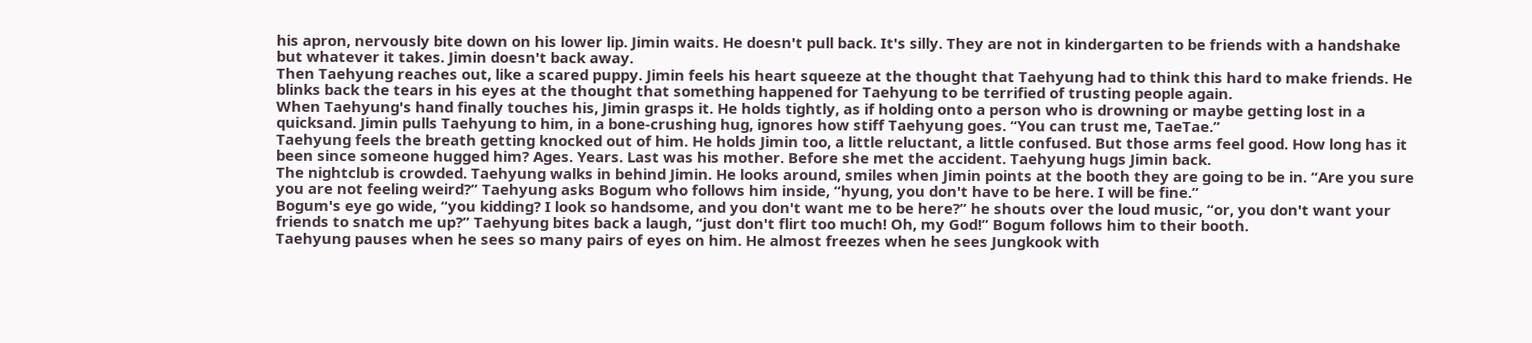his apron, nervously bite down on his lower lip. Jimin waits. He doesn't pull back. It's silly. They are not in kindergarten to be friends with a handshake but whatever it takes. Jimin doesn't back away.
Then Taehyung reaches out, like a scared puppy. Jimin feels his heart squeeze at the thought that Taehyung had to think this hard to make friends. He blinks back the tears in his eyes at the thought that something happened for Taehyung to be terrified of trusting people again.
When Taehyung's hand finally touches his, Jimin grasps it. He holds tightly, as if holding onto a person who is drowning or maybe getting lost in a quicksand. Jimin pulls Taehyung to him, in a bone-crushing hug, ignores how stiff Taehyung goes. “You can trust me, TaeTae.”
Taehyung feels the breath getting knocked out of him. He holds Jimin too, a little reluctant, a little confused. But those arms feel good. How long has it been since someone hugged him? Ages. Years. Last was his mother. Before she met the accident. Taehyung hugs Jimin back.
The nightclub is crowded. Taehyung walks in behind Jimin. He looks around, smiles when Jimin points at the booth they are going to be in. “Are you sure you are not feeling weird?” Taehyung asks Bogum who follows him inside, “hyung, you don't have to be here. I will be fine.”
Bogum's eye go wide, “you kidding? I look so handsome, and you don't want me to be here?” he shouts over the loud music, “or, you don't want your friends to snatch me up?” Taehyung bites back a laugh, “just don't flirt too much! Oh, my God!” Bogum follows him to their booth.
Taehyung pauses when he sees so many pairs of eyes on him. He almost freezes when he sees Jungkook with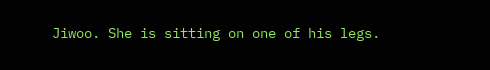Jiwoo. She is sitting on one of his legs.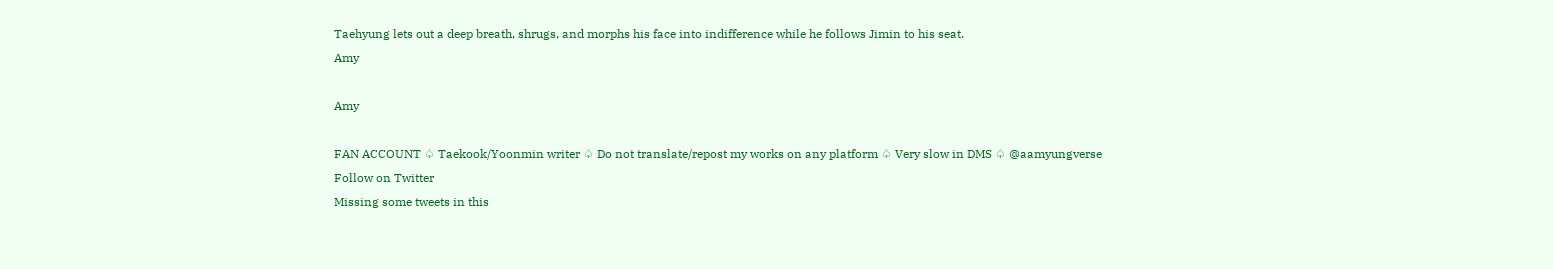Taehyung lets out a deep breath, shrugs, and morphs his face into indifference while he follows Jimin to his seat.
Amy

Amy

FAN ACCOUNT ♤ Taekook/Yoonmin writer ♤ Do not translate/repost my works on any platform ♤ Very slow in DMS ♤ @aamyungverse
Follow on Twitter
Missing some tweets in this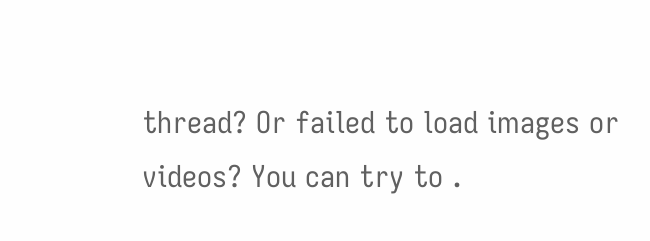thread? Or failed to load images or videos? You can try to .